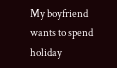My boyfriend wants to spend holiday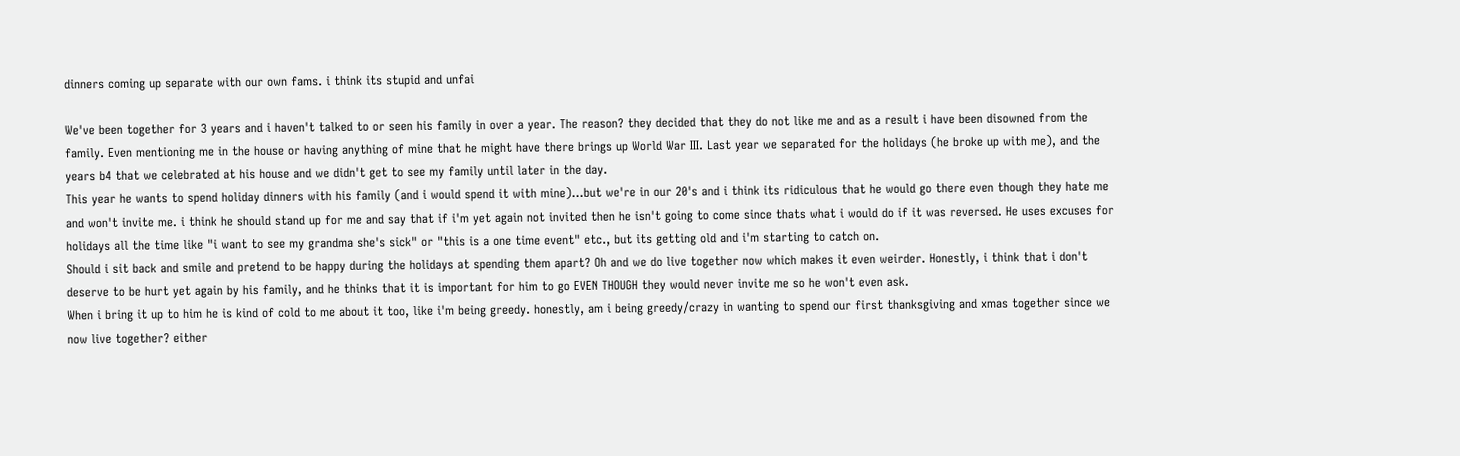dinners coming up separate with our own fams. i think its stupid and unfai

We've been together for 3 years and i haven't talked to or seen his family in over a year. The reason? they decided that they do not like me and as a result i have been disowned from the family. Even mentioning me in the house or having anything of mine that he might have there brings up World War III. Last year we separated for the holidays (he broke up with me), and the years b4 that we celebrated at his house and we didn't get to see my family until later in the day.
This year he wants to spend holiday dinners with his family (and i would spend it with mine)...but we're in our 20's and i think its ridiculous that he would go there even though they hate me and won't invite me. i think he should stand up for me and say that if i'm yet again not invited then he isn't going to come since thats what i would do if it was reversed. He uses excuses for holidays all the time like "i want to see my grandma she's sick" or "this is a one time event" etc., but its getting old and i'm starting to catch on.
Should i sit back and smile and pretend to be happy during the holidays at spending them apart? Oh and we do live together now which makes it even weirder. Honestly, i think that i don't deserve to be hurt yet again by his family, and he thinks that it is important for him to go EVEN THOUGH they would never invite me so he won't even ask.
When i bring it up to him he is kind of cold to me about it too, like i'm being greedy. honestly, am i being greedy/crazy in wanting to spend our first thanksgiving and xmas together since we now live together? either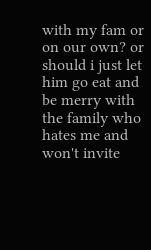with my fam or on our own? or should i just let him go eat and be merry with the family who hates me and won't invite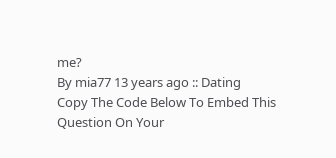me?
By mia77 13 years ago :: Dating
Copy The Code Below To Embed This Question On Your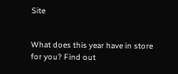Site


What does this year have in store for you? Find out